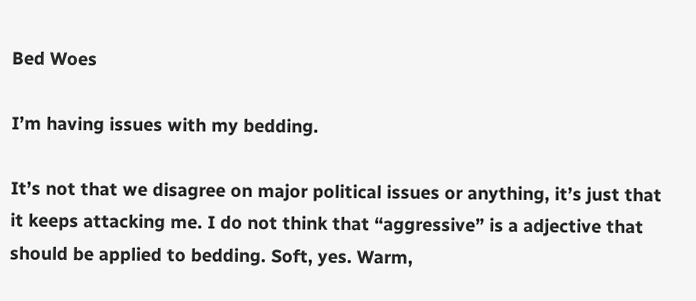Bed Woes

I’m having issues with my bedding.

It’s not that we disagree on major political issues or anything, it’s just that it keeps attacking me. I do not think that “aggressive” is a adjective that should be applied to bedding. Soft, yes. Warm,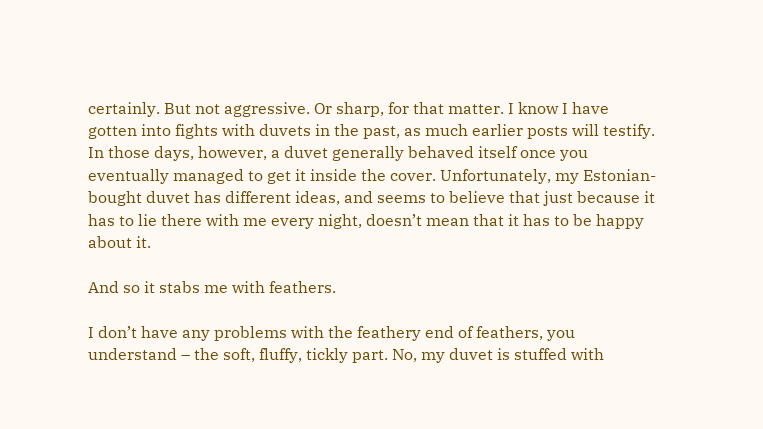certainly. But not aggressive. Or sharp, for that matter. I know I have gotten into fights with duvets in the past, as much earlier posts will testify. In those days, however, a duvet generally behaved itself once you eventually managed to get it inside the cover. Unfortunately, my Estonian-bought duvet has different ideas, and seems to believe that just because it has to lie there with me every night, doesn’t mean that it has to be happy about it.

And so it stabs me with feathers.

I don’t have any problems with the feathery end of feathers, you understand – the soft, fluffy, tickly part. No, my duvet is stuffed with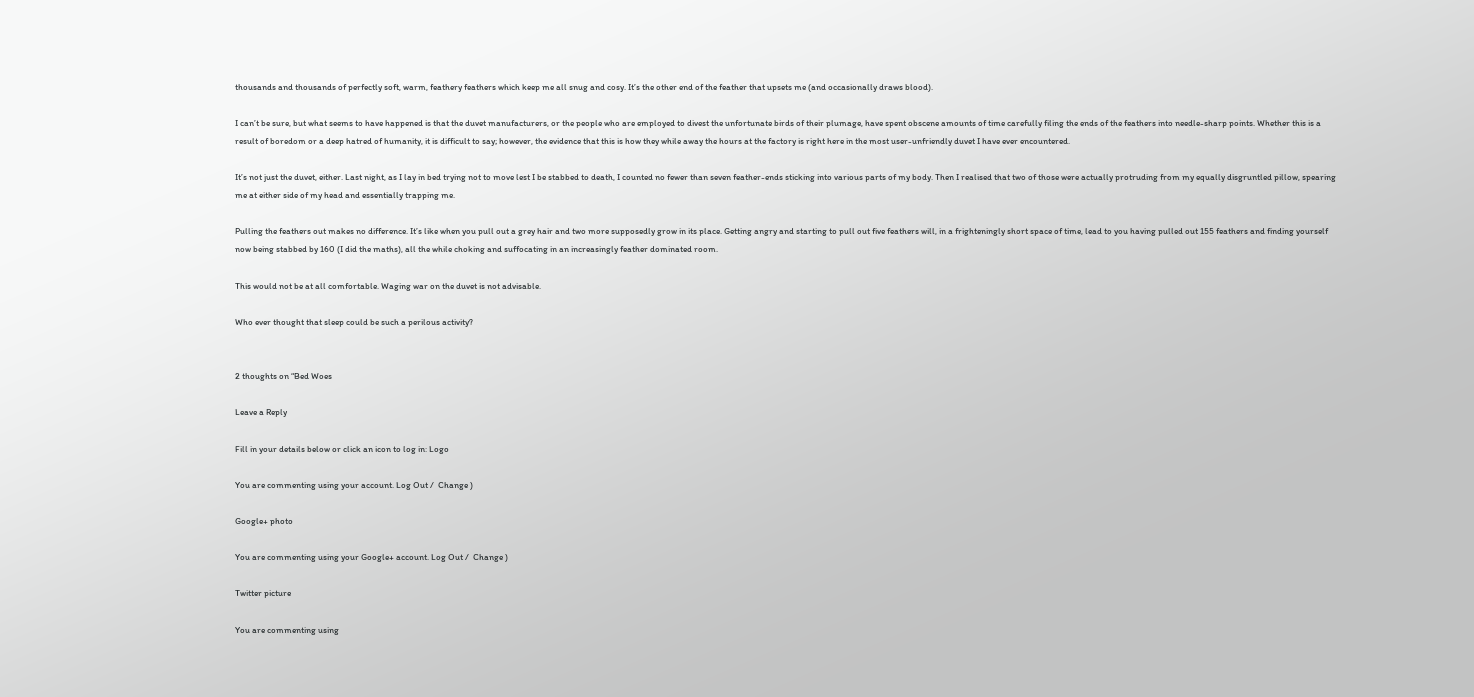thousands and thousands of perfectly soft, warm, feathery feathers which keep me all snug and cosy. It’s the other end of the feather that upsets me (and occasionally draws blood).

I can’t be sure, but what seems to have happened is that the duvet manufacturers, or the people who are employed to divest the unfortunate birds of their plumage, have spent obscene amounts of time carefully filing the ends of the feathers into needle-sharp points. Whether this is a result of boredom or a deep hatred of humanity, it is difficult to say; however, the evidence that this is how they while away the hours at the factory is right here in the most user-unfriendly duvet I have ever encountered.

It’s not just the duvet, either. Last night, as I lay in bed trying not to move lest I be stabbed to death, I counted no fewer than seven feather-ends sticking into various parts of my body. Then I realised that two of those were actually protruding from my equally disgruntled pillow, spearing me at either side of my head and essentially trapping me.

Pulling the feathers out makes no difference. It’s like when you pull out a grey hair and two more supposedly grow in its place. Getting angry and starting to pull out five feathers will, in a frighteningly short space of time, lead to you having pulled out 155 feathers and finding yourself now being stabbed by 160 (I did the maths), all the while choking and suffocating in an increasingly feather dominated room.

This would not be at all comfortable. Waging war on the duvet is not advisable.

Who ever thought that sleep could be such a perilous activity?


2 thoughts on “Bed Woes

Leave a Reply

Fill in your details below or click an icon to log in: Logo

You are commenting using your account. Log Out /  Change )

Google+ photo

You are commenting using your Google+ account. Log Out /  Change )

Twitter picture

You are commenting using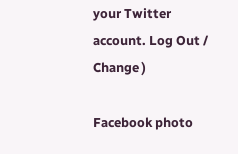your Twitter account. Log Out /  Change )

Facebook photo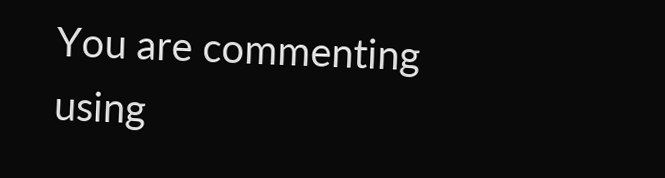You are commenting using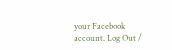your Facebook account. Log Out /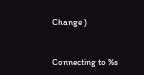Change )


Connecting to %s